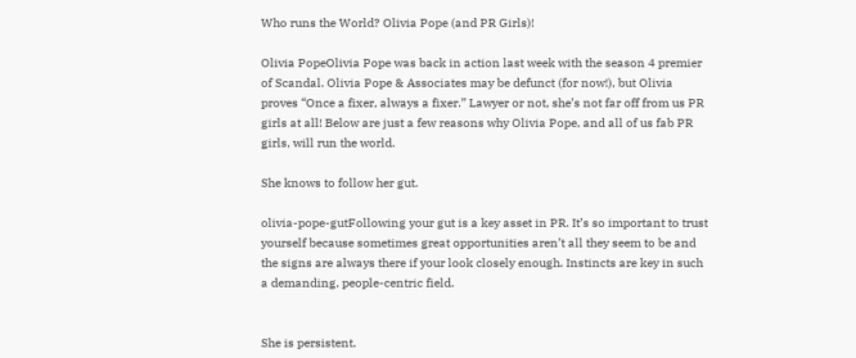Who runs the World? Olivia Pope (and PR Girls)!

Olivia PopeOlivia Pope was back in action last week with the season 4 premier of Scandal. Olivia Pope & Associates may be defunct (for now!), but Olivia proves “Once a fixer, always a fixer.” Lawyer or not, she’s not far off from us PR girls at all! Below are just a few reasons why Olivia Pope, and all of us fab PR girls, will run the world.

She knows to follow her gut.

olivia-pope-gutFollowing your gut is a key asset in PR. It’s so important to trust yourself because sometimes great opportunities aren’t all they seem to be and the signs are always there if your look closely enough. Instincts are key in such a demanding, people-centric field.


She is persistent.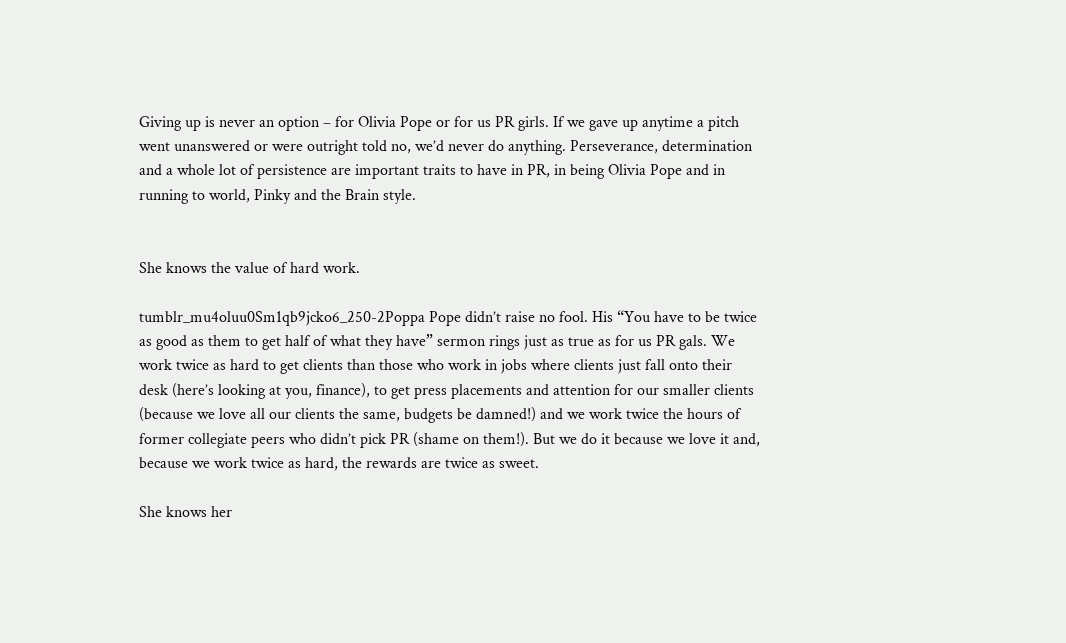Giving up is never an option – for Olivia Pope or for us PR girls. If we gave up anytime a pitch went unanswered or were outright told no, we’d never do anything. Perseverance, determination and a whole lot of persistence are important traits to have in PR, in being Olivia Pope and in running to world, Pinky and the Brain style.


She knows the value of hard work.

tumblr_mu4oluu0Sm1qb9jcko6_250-2Poppa Pope didn’t raise no fool. His “You have to be twice as good as them to get half of what they have” sermon rings just as true as for us PR gals. We work twice as hard to get clients than those who work in jobs where clients just fall onto their desk (here’s looking at you, finance), to get press placements and attention for our smaller clients (because we love all our clients the same, budgets be damned!) and we work twice the hours of former collegiate peers who didn’t pick PR (shame on them!). But we do it because we love it and, because we work twice as hard, the rewards are twice as sweet.

She knows her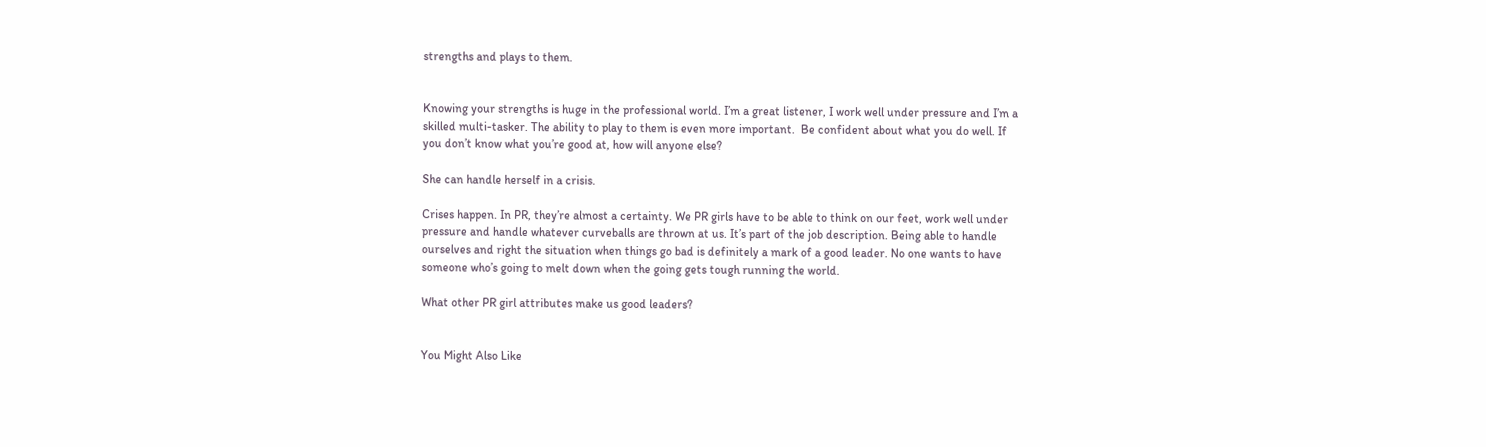strengths and plays to them.


Knowing your strengths is huge in the professional world. I’m a great listener, I work well under pressure and I’m a skilled multi-tasker. The ability to play to them is even more important.  Be confident about what you do well. If you don’t know what you’re good at, how will anyone else?

She can handle herself in a crisis.

Crises happen. In PR, they’re almost a certainty. We PR girls have to be able to think on our feet, work well under pressure and handle whatever curveballs are thrown at us. It’s part of the job description. Being able to handle ourselves and right the situation when things go bad is definitely a mark of a good leader. No one wants to have someone who’s going to melt down when the going gets tough running the world.

What other PR girl attributes make us good leaders?


You Might Also Like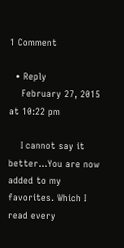1 Comment

  • Reply
    February 27, 2015 at 10:22 pm

    I cannot say it better…You are now added to my favorites. Which I read every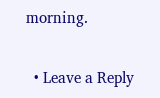morning.

  • Leave a Reply